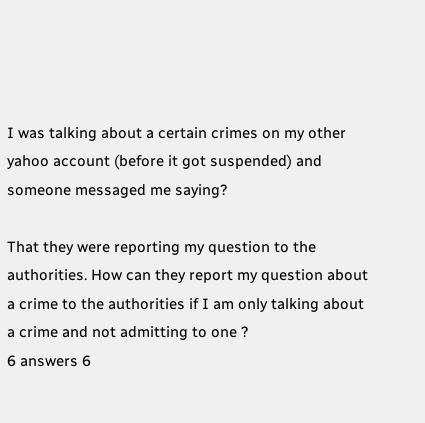I was talking about a certain crimes on my other yahoo account (before it got suspended) and someone messaged me saying?

That they were reporting my question to the authorities. How can they report my question about a crime to the authorities if I am only talking about a crime and not admitting to one ?
6 answers 6